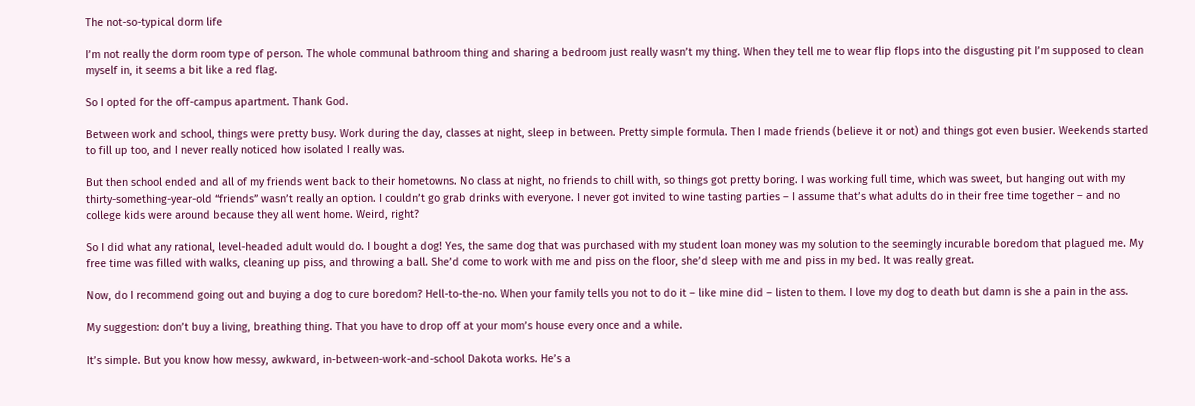The not-so-typical dorm life

I’m not really the dorm room type of person. The whole communal bathroom thing and sharing a bedroom just really wasn’t my thing. When they tell me to wear flip flops into the disgusting pit I’m supposed to clean myself in, it seems a bit like a red flag.

So I opted for the off-campus apartment. Thank God.

Between work and school, things were pretty busy. Work during the day, classes at night, sleep in between. Pretty simple formula. Then I made friends (believe it or not) and things got even busier. Weekends started to fill up too, and I never really noticed how isolated I really was.

But then school ended and all of my friends went back to their hometowns. No class at night, no friends to chill with, so things got pretty boring. I was working full time, which was sweet, but hanging out with my thirty-something-year-old “friends” wasn’t really an option. I couldn’t go grab drinks with everyone. I never got invited to wine tasting parties – I assume that’s what adults do in their free time together – and no college kids were around because they all went home. Weird, right?

So I did what any rational, level-headed adult would do. I bought a dog! Yes, the same dog that was purchased with my student loan money was my solution to the seemingly incurable boredom that plagued me. My free time was filled with walks, cleaning up piss, and throwing a ball. She’d come to work with me and piss on the floor, she’d sleep with me and piss in my bed. It was really great.

Now, do I recommend going out and buying a dog to cure boredom? Hell-to-the-no. When your family tells you not to do it – like mine did – listen to them. I love my dog to death but damn is she a pain in the ass.

My suggestion: don’t buy a living, breathing thing. That you have to drop off at your mom’s house every once and a while.

It’s simple. But you know how messy, awkward, in-between-work-and-school Dakota works. He’s a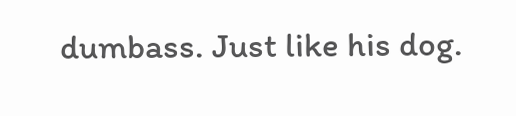dumbass. Just like his dog.